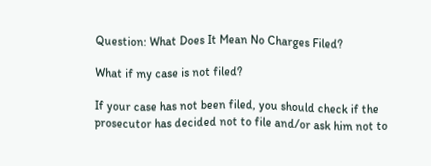Question: What Does It Mean No Charges Filed?

What if my case is not filed?

If your case has not been filed, you should check if the prosecutor has decided not to file and/or ask him not to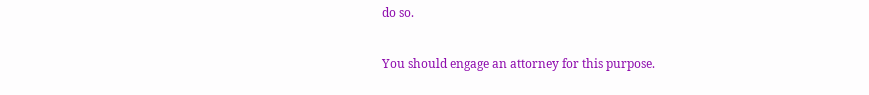do so.

You should engage an attorney for this purpose.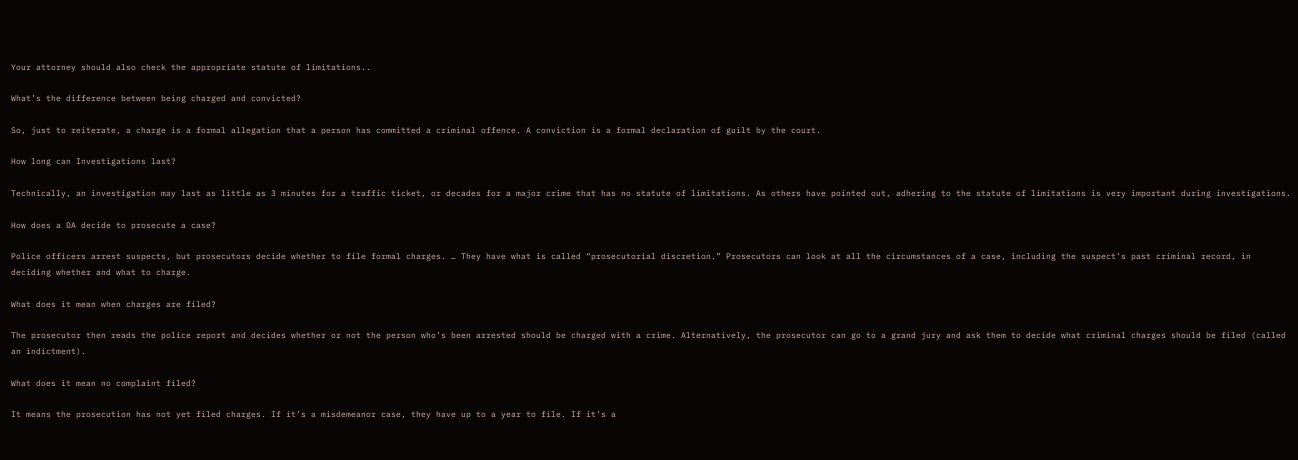Your attorney should also check the appropriate statute of limitations..

What’s the difference between being charged and convicted?

So, just to reiterate, a charge is a formal allegation that a person has committed a criminal offence. A conviction is a formal declaration of guilt by the court.

How long can Investigations last?

Technically, an investigation may last as little as 3 minutes for a traffic ticket, or decades for a major crime that has no statute of limitations. As others have pointed out, adhering to the statute of limitations is very important during investigations.

How does a DA decide to prosecute a case?

Police officers arrest suspects, but prosecutors decide whether to file formal charges. … They have what is called “prosecutorial discretion.” Prosecutors can look at all the circumstances of a case, including the suspect’s past criminal record, in deciding whether and what to charge.

What does it mean when charges are filed?

The prosecutor then reads the police report and decides whether or not the person who’s been arrested should be charged with a crime. Alternatively, the prosecutor can go to a grand jury and ask them to decide what criminal charges should be filed (called an indictment).

What does it mean no complaint filed?

It means the prosecution has not yet filed charges. If it’s a misdemeanor case, they have up to a year to file. If it’s a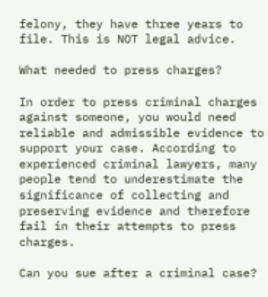felony, they have three years to file. This is NOT legal advice.

What needed to press charges?

In order to press criminal charges against someone, you would need reliable and admissible evidence to support your case. According to experienced criminal lawyers, many people tend to underestimate the significance of collecting and preserving evidence and therefore fail in their attempts to press charges.

Can you sue after a criminal case?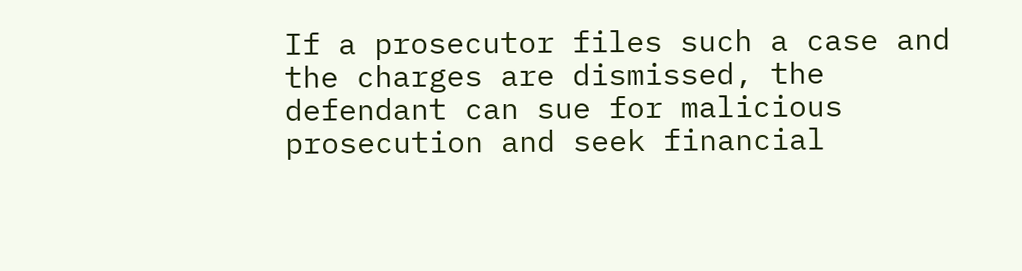If a prosecutor files such a case and the charges are dismissed, the defendant can sue for malicious prosecution and seek financial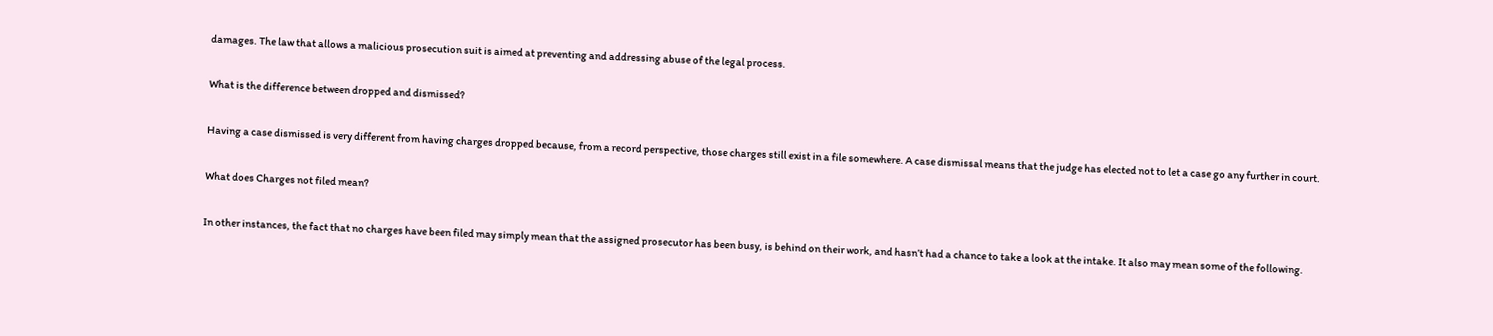damages. The law that allows a malicious prosecution suit is aimed at preventing and addressing abuse of the legal process.

What is the difference between dropped and dismissed?

Having a case dismissed is very different from having charges dropped because, from a record perspective, those charges still exist in a file somewhere. A case dismissal means that the judge has elected not to let a case go any further in court.

What does Charges not filed mean?

In other instances, the fact that no charges have been filed may simply mean that the assigned prosecutor has been busy, is behind on their work, and hasn’t had a chance to take a look at the intake. It also may mean some of the following.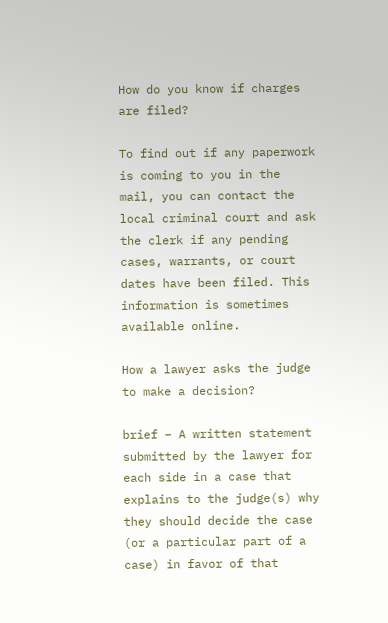How do you know if charges are filed?

To find out if any paperwork is coming to you in the mail, you can contact the local criminal court and ask the clerk if any pending cases, warrants, or court dates have been filed. This information is sometimes available online.

How a lawyer asks the judge to make a decision?

brief – A written statement submitted by the lawyer for each side in a case that explains to the judge(s) why they should decide the case (or a particular part of a case) in favor of that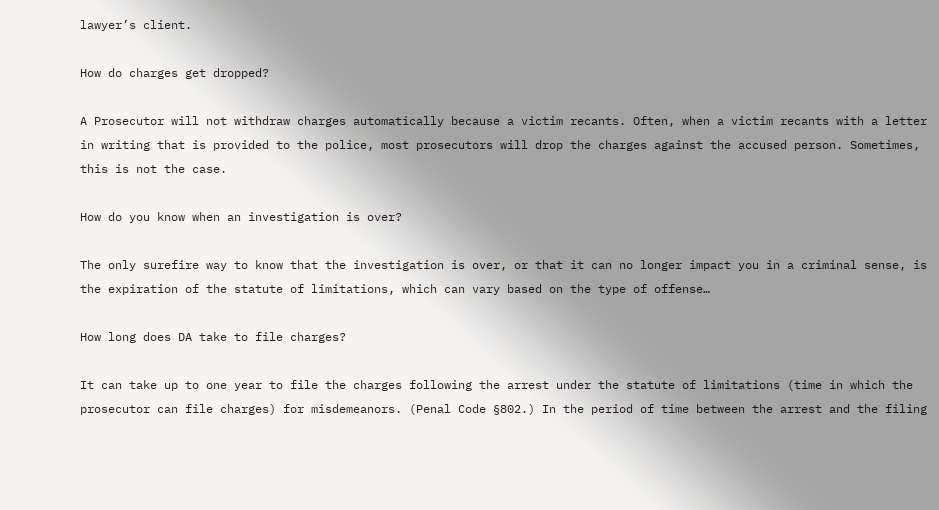lawyer’s client.

How do charges get dropped?

A Prosecutor will not withdraw charges automatically because a victim recants. Often, when a victim recants with a letter in writing that is provided to the police, most prosecutors will drop the charges against the accused person. Sometimes, this is not the case.

How do you know when an investigation is over?

The only surefire way to know that the investigation is over, or that it can no longer impact you in a criminal sense, is the expiration of the statute of limitations, which can vary based on the type of offense…

How long does DA take to file charges?

It can take up to one year to file the charges following the arrest under the statute of limitations (time in which the prosecutor can file charges) for misdemeanors. (Penal Code §802.) In the period of time between the arrest and the filing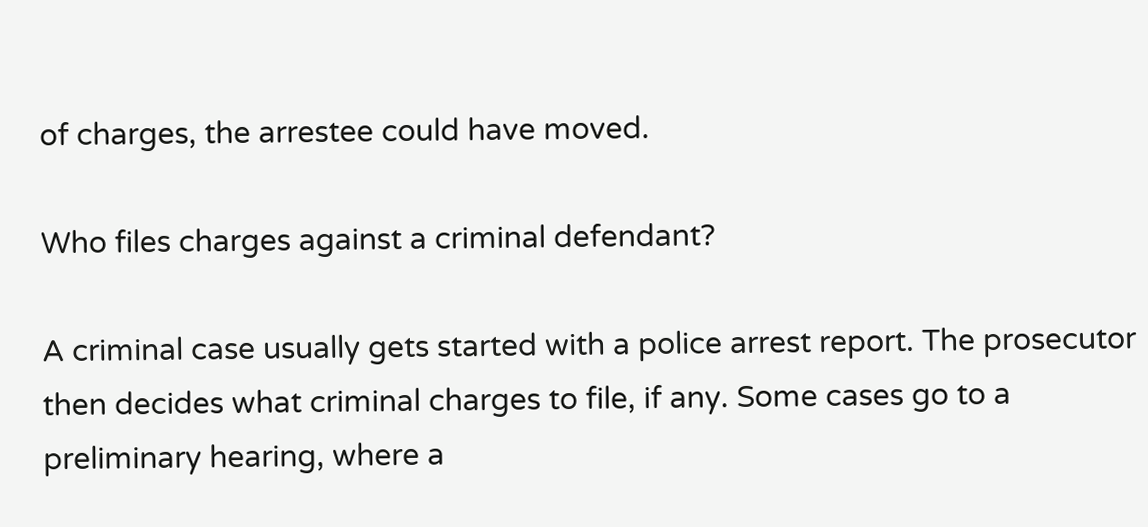of charges, the arrestee could have moved.

Who files charges against a criminal defendant?

A criminal case usually gets started with a police arrest report. The prosecutor then decides what criminal charges to file, if any. Some cases go to a preliminary hearing, where a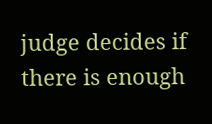judge decides if there is enough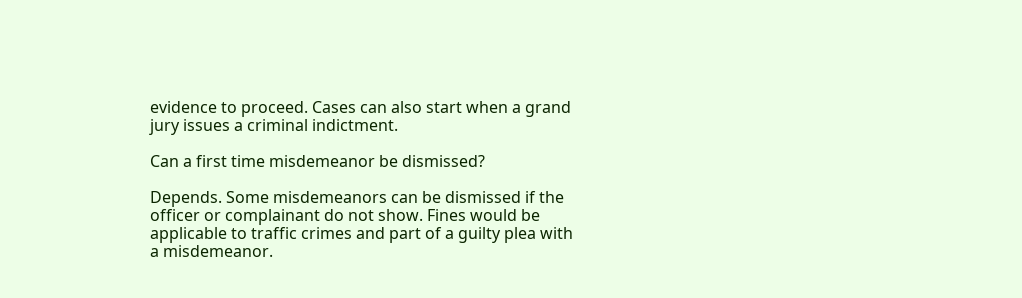evidence to proceed. Cases can also start when a grand jury issues a criminal indictment.

Can a first time misdemeanor be dismissed?

Depends. Some misdemeanors can be dismissed if the officer or complainant do not show. Fines would be applicable to traffic crimes and part of a guilty plea with a misdemeanor.